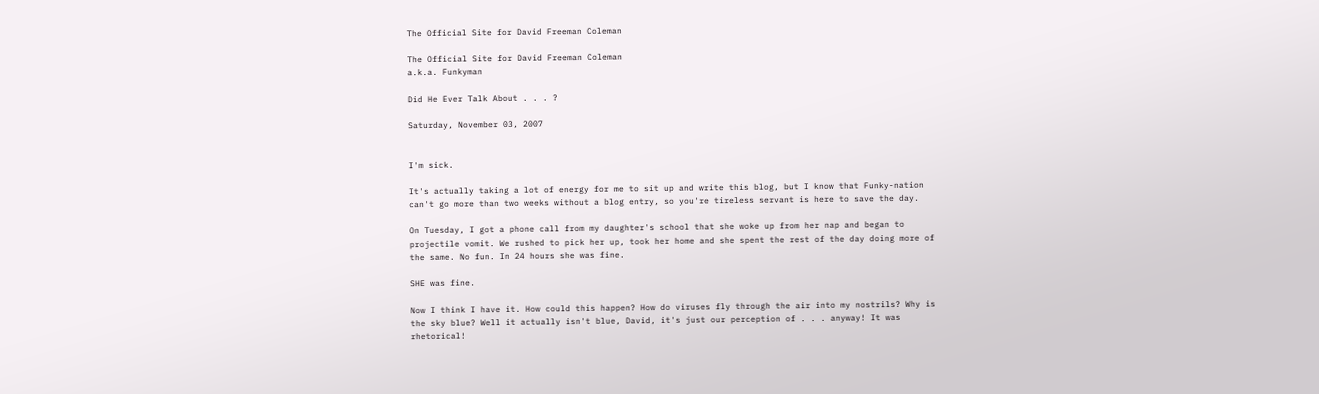The Official Site for David Freeman Coleman

The Official Site for David Freeman Coleman
a.k.a. Funkyman

Did He Ever Talk About . . . ?

Saturday, November 03, 2007


I'm sick.

It's actually taking a lot of energy for me to sit up and write this blog, but I know that Funky-nation can't go more than two weeks without a blog entry, so you're tireless servant is here to save the day.

On Tuesday, I got a phone call from my daughter's school that she woke up from her nap and began to projectile vomit. We rushed to pick her up, took her home and she spent the rest of the day doing more of the same. No fun. In 24 hours she was fine.

SHE was fine.

Now I think I have it. How could this happen? How do viruses fly through the air into my nostrils? Why is the sky blue? Well it actually isn't blue, David, it's just our perception of . . . anyway! It was rhetorical!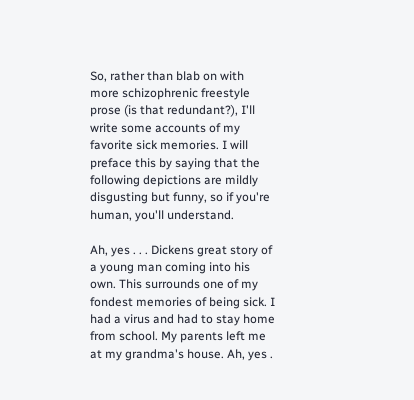So, rather than blab on with more schizophrenic freestyle prose (is that redundant?), I'll write some accounts of my favorite sick memories. I will preface this by saying that the following depictions are mildly disgusting but funny, so if you're human, you'll understand.

Ah, yes . . . Dickens great story of a young man coming into his own. This surrounds one of my fondest memories of being sick. I had a virus and had to stay home from school. My parents left me at my grandma's house. Ah, yes .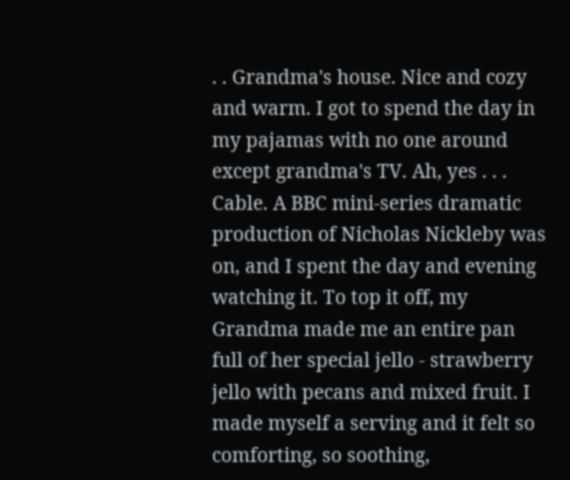. . Grandma's house. Nice and cozy and warm. I got to spend the day in my pajamas with no one around except grandma's TV. Ah, yes . . . Cable. A BBC mini-series dramatic production of Nicholas Nickleby was on, and I spent the day and evening watching it. To top it off, my Grandma made me an entire pan full of her special jello - strawberry jello with pecans and mixed fruit. I made myself a serving and it felt so comforting, so soothing,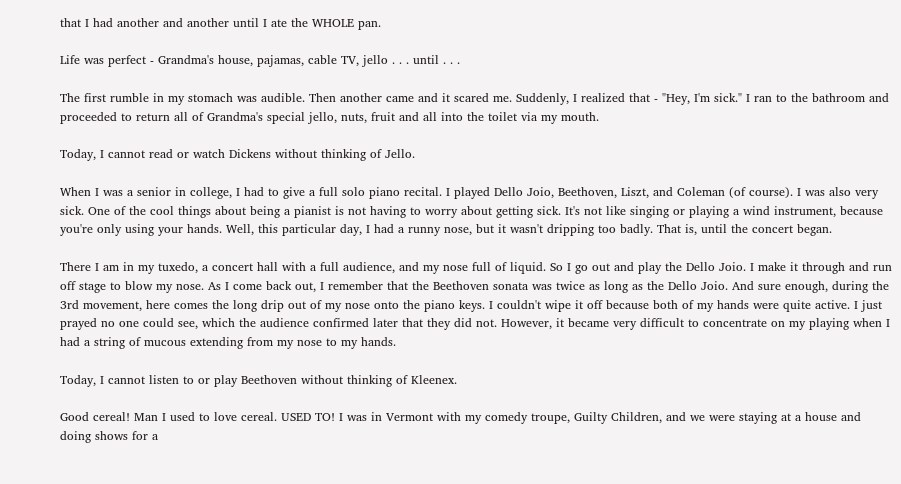that I had another and another until I ate the WHOLE pan.

Life was perfect - Grandma's house, pajamas, cable TV, jello . . . until . . .

The first rumble in my stomach was audible. Then another came and it scared me. Suddenly, I realized that - "Hey, I'm sick." I ran to the bathroom and proceeded to return all of Grandma's special jello, nuts, fruit and all into the toilet via my mouth.

Today, I cannot read or watch Dickens without thinking of Jello.

When I was a senior in college, I had to give a full solo piano recital. I played Dello Joio, Beethoven, Liszt, and Coleman (of course). I was also very sick. One of the cool things about being a pianist is not having to worry about getting sick. It's not like singing or playing a wind instrument, because you're only using your hands. Well, this particular day, I had a runny nose, but it wasn't dripping too badly. That is, until the concert began.

There I am in my tuxedo, a concert hall with a full audience, and my nose full of liquid. So I go out and play the Dello Joio. I make it through and run off stage to blow my nose. As I come back out, I remember that the Beethoven sonata was twice as long as the Dello Joio. And sure enough, during the 3rd movement, here comes the long drip out of my nose onto the piano keys. I couldn't wipe it off because both of my hands were quite active. I just prayed no one could see, which the audience confirmed later that they did not. However, it became very difficult to concentrate on my playing when I had a string of mucous extending from my nose to my hands.

Today, I cannot listen to or play Beethoven without thinking of Kleenex.

Good cereal! Man I used to love cereal. USED TO! I was in Vermont with my comedy troupe, Guilty Children, and we were staying at a house and doing shows for a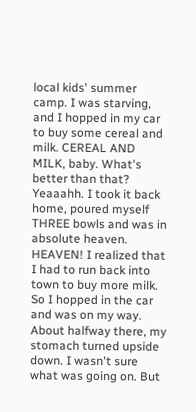local kids' summer camp. I was starving, and I hopped in my car to buy some cereal and milk. CEREAL AND MILK, baby. What's better than that? Yeaaahh. I took it back home, poured myself THREE bowls and was in absolute heaven. HEAVEN! I realized that I had to run back into town to buy more milk. So I hopped in the car and was on my way. About halfway there, my stomach turned upside down. I wasn't sure what was going on. But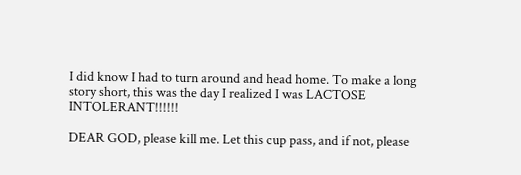I did know I had to turn around and head home. To make a long story short, this was the day I realized I was LACTOSE INTOLERANT!!!!!!

DEAR GOD, please kill me. Let this cup pass, and if not, please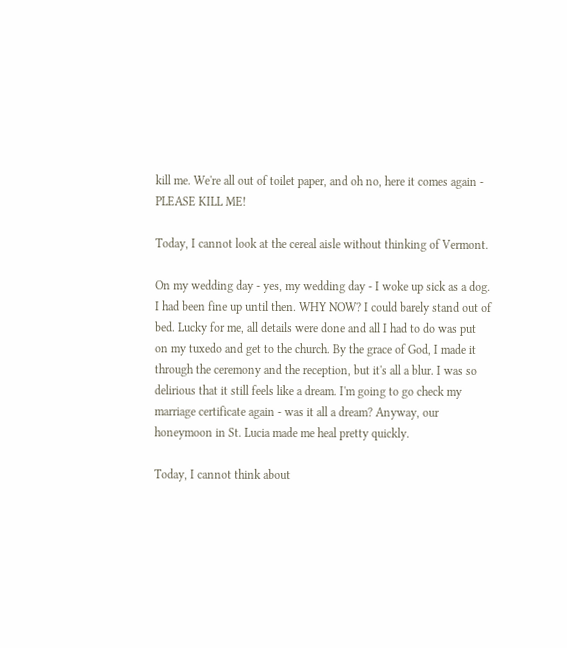kill me. We're all out of toilet paper, and oh no, here it comes again - PLEASE KILL ME!

Today, I cannot look at the cereal aisle without thinking of Vermont.

On my wedding day - yes, my wedding day - I woke up sick as a dog. I had been fine up until then. WHY NOW? I could barely stand out of bed. Lucky for me, all details were done and all I had to do was put on my tuxedo and get to the church. By the grace of God, I made it through the ceremony and the reception, but it's all a blur. I was so delirious that it still feels like a dream. I'm going to go check my marriage certificate again - was it all a dream? Anyway, our honeymoon in St. Lucia made me heal pretty quickly.

Today, I cannot think about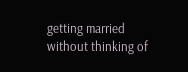getting married without thinking of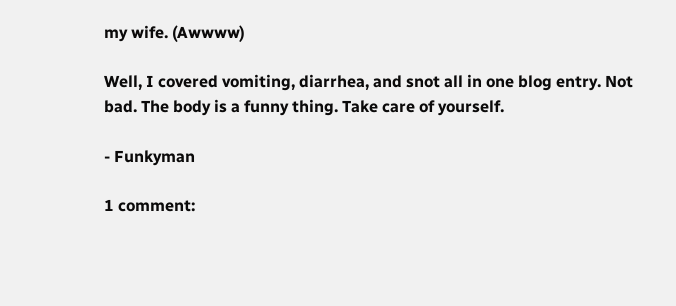my wife. (Awwww)

Well, I covered vomiting, diarrhea, and snot all in one blog entry. Not bad. The body is a funny thing. Take care of yourself.

- Funkyman

1 comment: